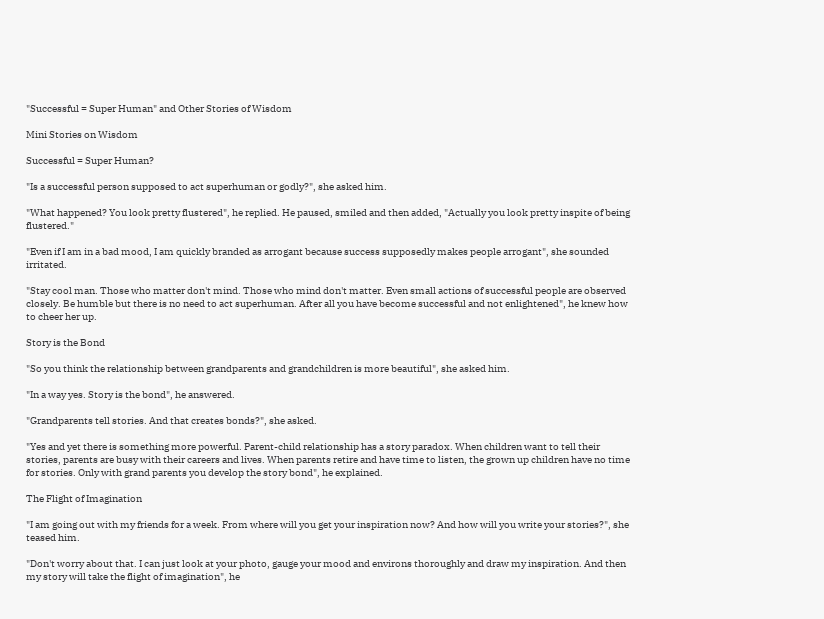"Successful = Super Human" and Other Stories of Wisdom

Mini Stories on Wisdom

Successful = Super Human?

"Is a successful person supposed to act superhuman or godly?", she asked him.

"What happened? You look pretty flustered", he replied. He paused, smiled and then added, "Actually you look pretty inspite of being flustered."

"Even if I am in a bad mood, I am quickly branded as arrogant because success supposedly makes people arrogant", she sounded irritated.

"Stay cool man. Those who matter don't mind. Those who mind don't matter. Even small actions of successful people are observed closely. Be humble but there is no need to act superhuman. After all you have become successful and not enlightened", he knew how to cheer her up.

Story is the Bond

"So you think the relationship between grandparents and grandchildren is more beautiful", she asked him.

"In a way yes. Story is the bond", he answered.

"Grandparents tell stories. And that creates bonds?", she asked.

"Yes and yet there is something more powerful. Parent-child relationship has a story paradox. When children want to tell their stories, parents are busy with their careers and lives. When parents retire and have time to listen, the grown up children have no time for stories. Only with grand parents you develop the story bond", he explained.

The Flight of Imagination

"I am going out with my friends for a week. From where will you get your inspiration now? And how will you write your stories?", she teased him.

"Don't worry about that. I can just look at your photo, gauge your mood and environs thoroughly and draw my inspiration. And then my story will take the flight of imagination", he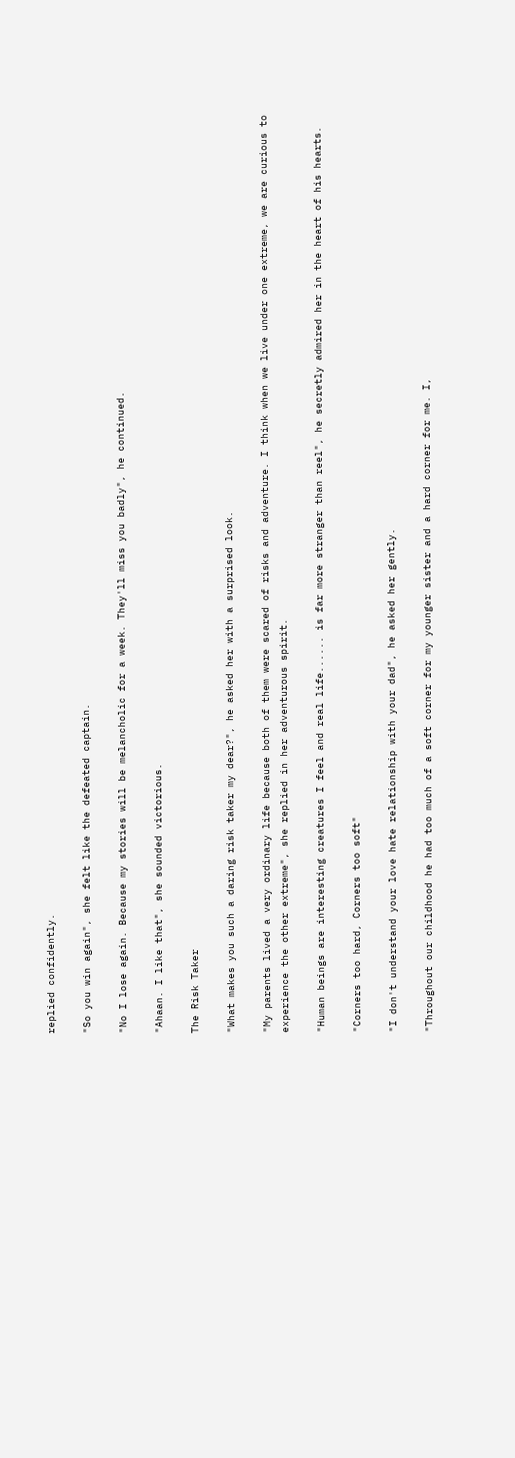replied confidently.

"So you win again", she felt like the defeated captain.

"No I lose again. Because my stories will be melancholic for a week. They'll miss you badly", he continued.

"Ahaan. I like that", she sounded victorious.

The Risk Taker

"What makes you such a daring risk taker my dear?", he asked her with a surprised look.

"My parents lived a very ordinary life because both of them were scared of risks and adventure. I think when we live under one extreme, we are curious to experience the other extreme", she replied in her adventurous spirit.

"Human beings are interesting creatures I feel and real life...... is far more stranger than reel", he secretly admired her in the heart of his hearts.

"Corners too hard, Corners too soft"

"I don't understand your love hate relationship with your dad", he asked her gently.

"Throughout our childhood he had too much of a soft corner for my younger sister and a hard corner for me. I,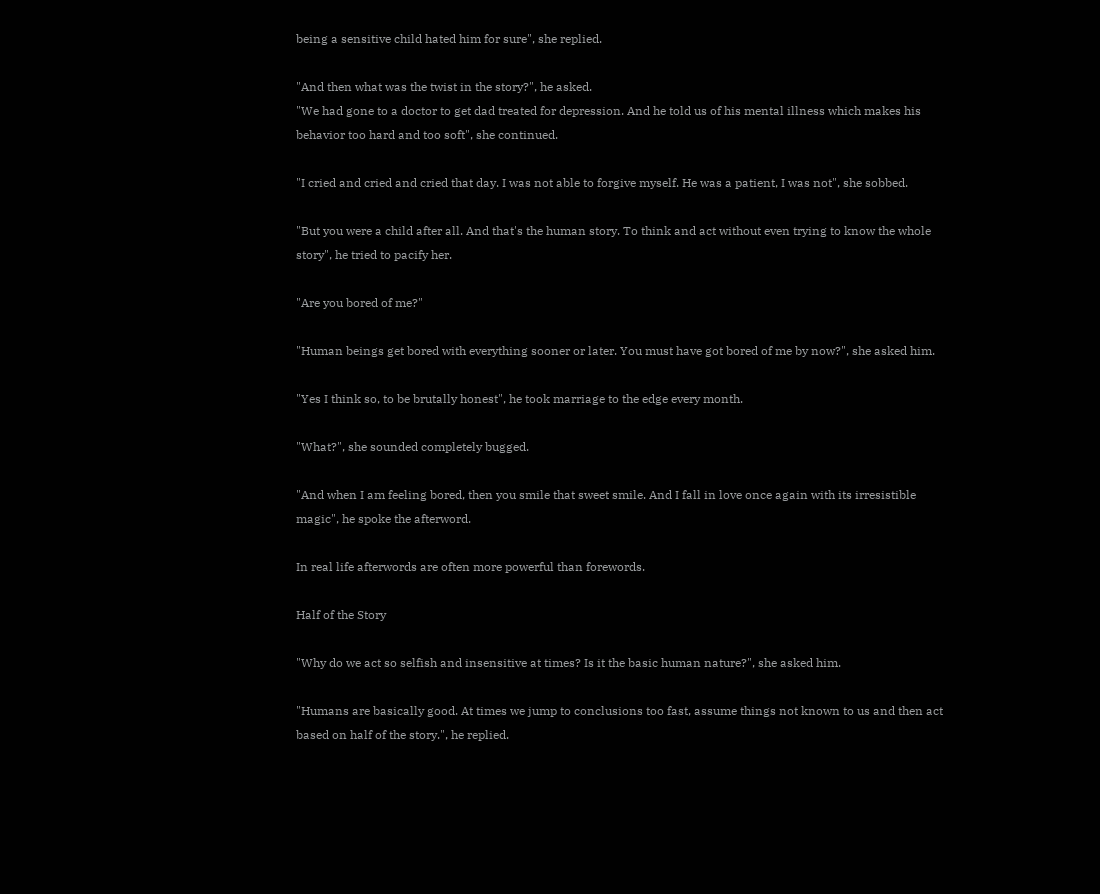being a sensitive child hated him for sure", she replied.

"And then what was the twist in the story?", he asked.
"We had gone to a doctor to get dad treated for depression. And he told us of his mental illness which makes his behavior too hard and too soft", she continued.

"I cried and cried and cried that day. I was not able to forgive myself. He was a patient, I was not", she sobbed.

"But you were a child after all. And that's the human story. To think and act without even trying to know the whole story", he tried to pacify her.

"Are you bored of me?"

"Human beings get bored with everything sooner or later. You must have got bored of me by now?", she asked him.

"Yes I think so, to be brutally honest", he took marriage to the edge every month.

"What?", she sounded completely bugged.

"And when I am feeling bored, then you smile that sweet smile. And I fall in love once again with its irresistible magic", he spoke the afterword.

In real life afterwords are often more powerful than forewords.

Half of the Story

"Why do we act so selfish and insensitive at times? Is it the basic human nature?", she asked him.

"Humans are basically good. At times we jump to conclusions too fast, assume things not known to us and then act based on half of the story.", he replied.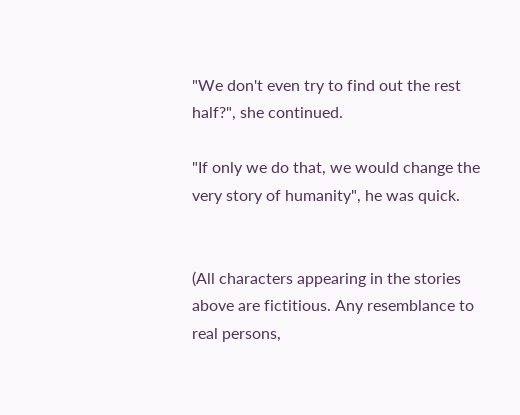"We don't even try to find out the rest half?", she continued.

"If only we do that, we would change the very story of humanity", he was quick.


(All characters appearing in the stories above are fictitious. Any resemblance to real persons,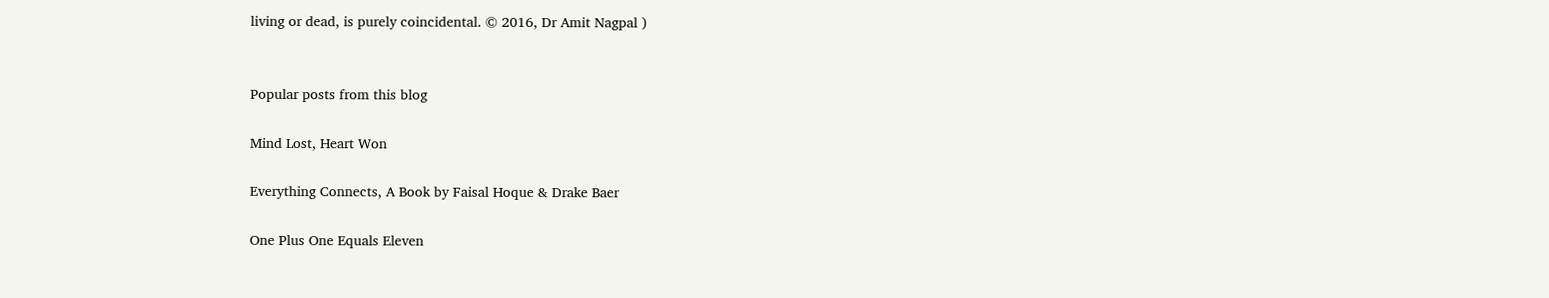living or dead, is purely coincidental. © 2016, Dr Amit Nagpal )


Popular posts from this blog

Mind Lost, Heart Won

Everything Connects, A Book by Faisal Hoque & Drake Baer

One Plus One Equals Eleven